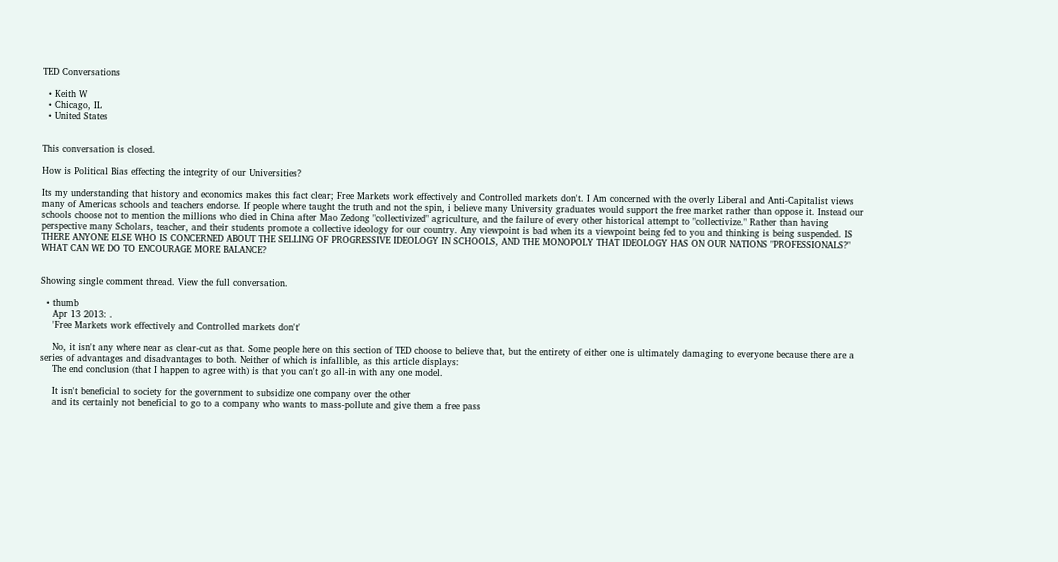TED Conversations

  • Keith W
  • Chicago, IL
  • United States


This conversation is closed.

How is Political Bias effecting the integrity of our Universities?

Its my understanding that history and economics makes this fact clear; Free Markets work effectively and Controlled markets don't. I Am concerned with the overly Liberal and Anti-Capitalist views many of Americas schools and teachers endorse. If people where taught the truth and not the spin, i believe many University graduates would support the free market rather than oppose it. Instead our schools choose not to mention the millions who died in China after Mao Zedong "collectivized" agriculture, and the failure of every other historical attempt to "collectivize." Rather than having perspective many Scholars, teacher, and their students promote a collective ideology for our country. Any viewpoint is bad when its a viewpoint being fed to you and thinking is being suspended. IS THERE ANYONE ELSE WHO IS CONCERNED ABOUT THE SELLING OF PROGRESSIVE IDEOLOGY IN SCHOOLS, AND THE MONOPOLY THAT IDEOLOGY HAS ON OUR NATIONS "PROFESSIONALS?" WHAT CAN WE DO TO ENCOURAGE MORE BALANCE?


Showing single comment thread. View the full conversation.

  • thumb
    Apr 13 2013: .
    'Free Markets work effectively and Controlled markets don't'

    No, it isn't any where near as clear-cut as that. Some people here on this section of TED choose to believe that, but the entirety of either one is ultimately damaging to everyone because there are a series of advantages and disadvantages to both. Neither of which is infallible, as this article displays:
    The end conclusion (that I happen to agree with) is that you can't go all-in with any one model.

    It isn't beneficial to society for the government to subsidize one company over the other
    and its certainly not beneficial to go to a company who wants to mass-pollute and give them a free pass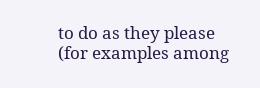to do as they please (for examples among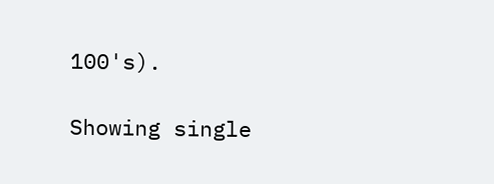100's).

Showing single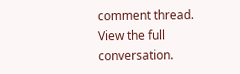comment thread. View the full conversation.